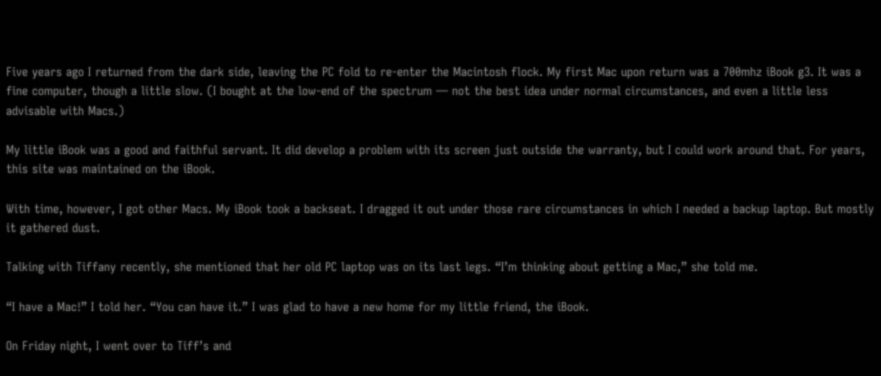Five years ago I returned from the dark side, leaving the PC fold to re-enter the Macintosh flock. My first Mac upon return was a 700mhz iBook g3. It was a fine computer, though a little slow. (I bought at the low-end of the spectrum — not the best idea under normal circumstances, and even a little less advisable with Macs.)

My little iBook was a good and faithful servant. It did develop a problem with its screen just outside the warranty, but I could work around that. For years, this site was maintained on the iBook.

With time, however, I got other Macs. My iBook took a backseat. I dragged it out under those rare circumstances in which I needed a backup laptop. But mostly it gathered dust.

Talking with Tiffany recently, she mentioned that her old PC laptop was on its last legs. “I’m thinking about getting a Mac,” she told me.

“I have a Mac!” I told her. “You can have it.” I was glad to have a new home for my little friend, the iBook.

On Friday night, I went over to Tiff’s and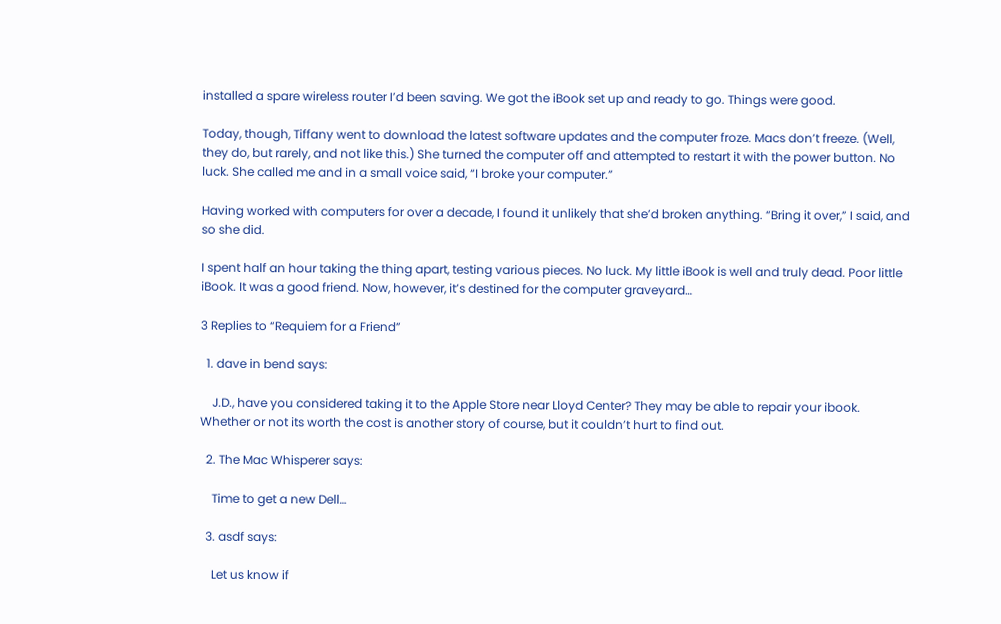installed a spare wireless router I’d been saving. We got the iBook set up and ready to go. Things were good.

Today, though, Tiffany went to download the latest software updates and the computer froze. Macs don’t freeze. (Well, they do, but rarely, and not like this.) She turned the computer off and attempted to restart it with the power button. No luck. She called me and in a small voice said, “I broke your computer.”

Having worked with computers for over a decade, I found it unlikely that she’d broken anything. “Bring it over,” I said, and so she did.

I spent half an hour taking the thing apart, testing various pieces. No luck. My little iBook is well and truly dead. Poor little iBook. It was a good friend. Now, however, it’s destined for the computer graveyard…

3 Replies to “Requiem for a Friend”

  1. dave in bend says:

    J.D., have you considered taking it to the Apple Store near Lloyd Center? They may be able to repair your ibook. Whether or not its worth the cost is another story of course, but it couldn’t hurt to find out.

  2. The Mac Whisperer says:

    Time to get a new Dell…

  3. asdf says:

    Let us know if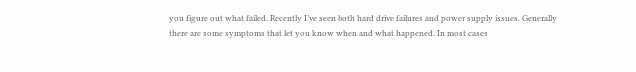you figure out what failed. Recently I’ve seen both hard drive failures and power supply issues. Generally there are some symptoms that let you know when and what happened. In most cases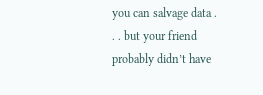you can salvage data . . . but your friend probably didn’t have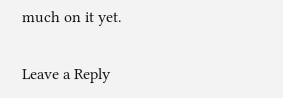much on it yet.

Leave a Reply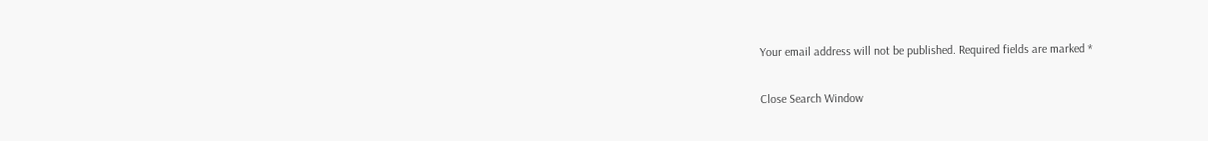Your email address will not be published. Required fields are marked *

Close Search Window